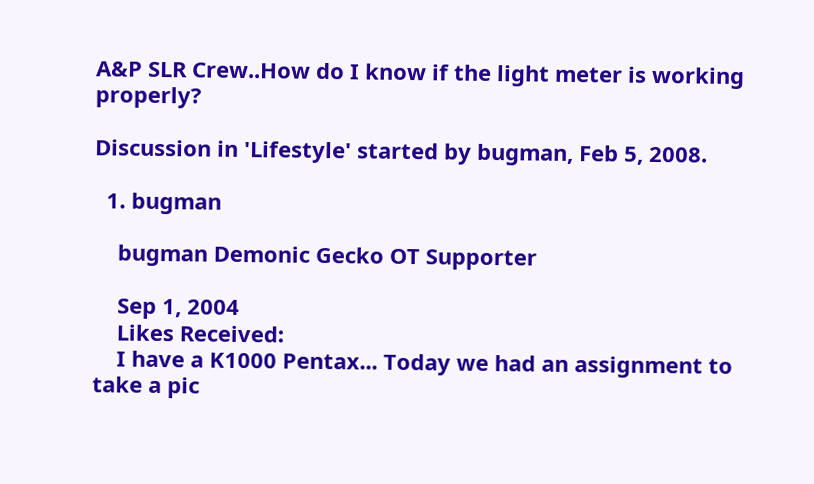A&P SLR Crew..How do I know if the light meter is working properly?

Discussion in 'Lifestyle' started by bugman, Feb 5, 2008.

  1. bugman

    bugman Demonic Gecko OT Supporter

    Sep 1, 2004
    Likes Received:
    I have a K1000 Pentax... Today we had an assignment to take a pic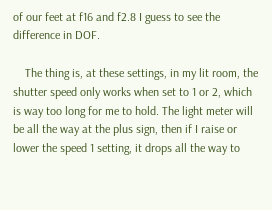of our feet at f16 and f2.8 I guess to see the difference in DOF.

    The thing is, at these settings, in my lit room, the shutter speed only works when set to 1 or 2, which is way too long for me to hold. The light meter will be all the way at the plus sign, then if I raise or lower the speed 1 setting, it drops all the way to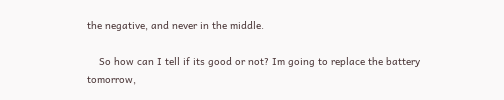the negative, and never in the middle.

    So how can I tell if its good or not? Im going to replace the battery tomorrow,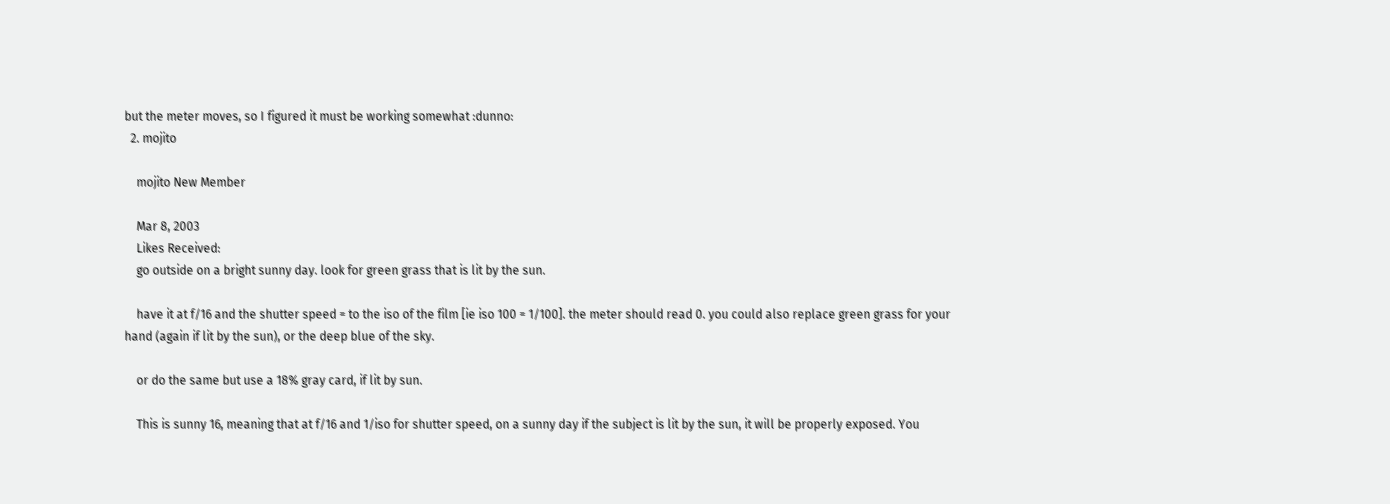but the meter moves, so I figured it must be working somewhat :dunno:
  2. mojito

    mojito New Member

    Mar 8, 2003
    Likes Received:
    go outside on a bright sunny day. look for green grass that is lit by the sun.

    have it at f/16 and the shutter speed = to the iso of the film [ie iso 100 = 1/100]. the meter should read 0. you could also replace green grass for your hand (again if lit by the sun), or the deep blue of the sky.

    or do the same but use a 18% gray card, if lit by sun.

    This is sunny 16, meaning that at f/16 and 1/iso for shutter speed, on a sunny day if the subject is lit by the sun, it will be properly exposed. You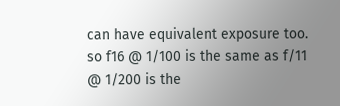can have equivalent exposure too. so f16 @ 1/100 is the same as f/11 @ 1/200 is the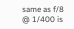same as f/8 @ 1/400 is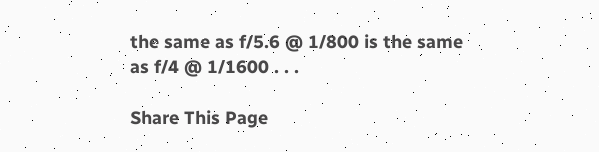the same as f/5.6 @ 1/800 is the same as f/4 @ 1/1600 . . .

Share This Page